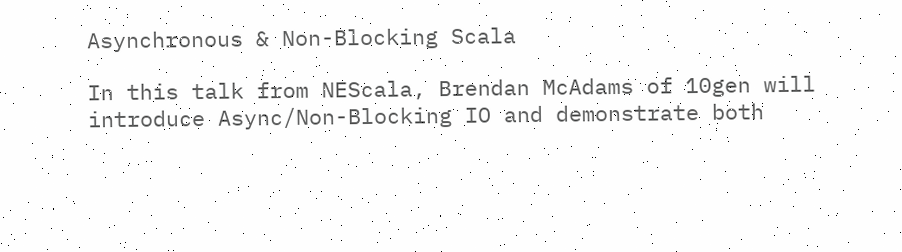Asynchronous & Non-Blocking Scala

In this talk from NEScala, Brendan McAdams of 10gen will introduce Async/Non-Blocking IO and demonstrate both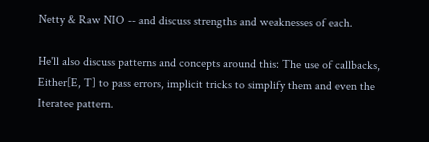Netty & Raw NIO -- and discuss strengths and weaknesses of each.

He'll also discuss patterns and concepts around this: The use of callbacks, Either[E, T] to pass errors, implicit tricks to simplify them and even the Iteratee pattern.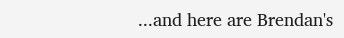...and here are Brendan's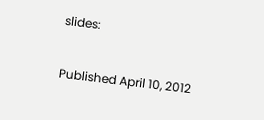slides:

Published April 10, 2012